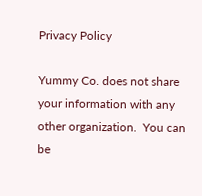Privacy Policy

Yummy Co. does not share your information with any other organization.  You can be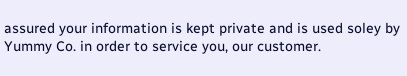assured your information is kept private and is used soley by Yummy Co. in order to service you, our customer.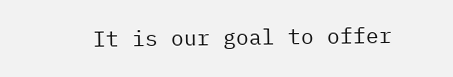It is our goal to offer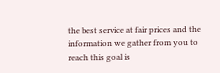the best service at fair prices and the information we gather from you to reach this goal is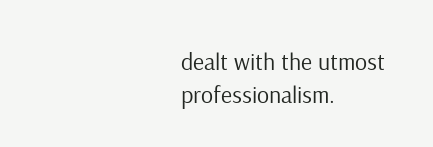dealt with the utmost professionalism.